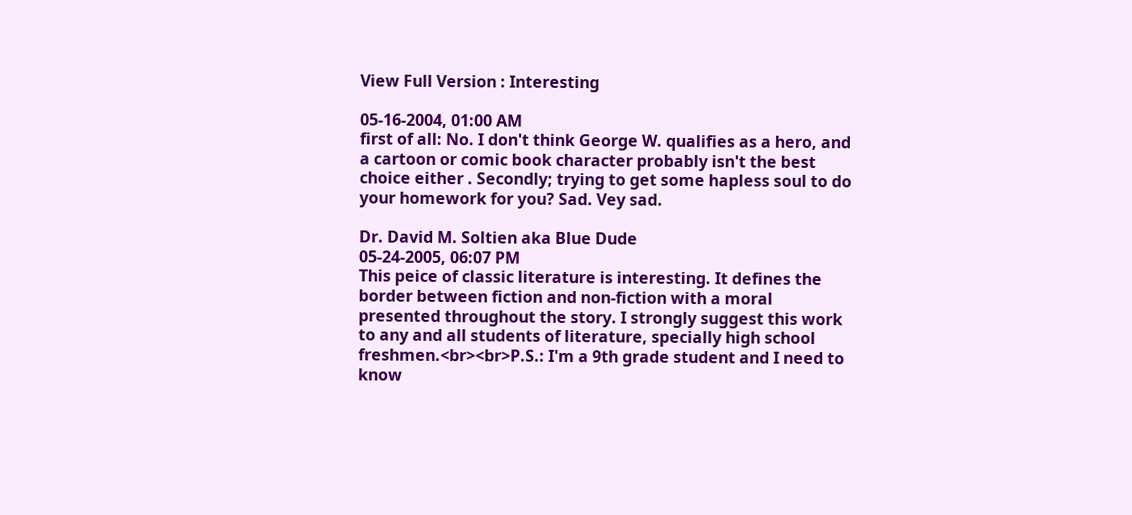View Full Version : Interesting

05-16-2004, 01:00 AM
first of all: No. I don't think George W. qualifies as a hero, and a cartoon or comic book character probably isn't the best choice either . Secondly; trying to get some hapless soul to do your homework for you? Sad. Vey sad.

Dr. David M. Soltien aka Blue Dude
05-24-2005, 06:07 PM
This peice of classic literature is interesting. It defines the border between fiction and non-fiction with a moral presented throughout the story. I strongly suggest this work to any and all students of literature, specially high school freshmen.<br><br>P.S.: I'm a 9th grade student and I need to know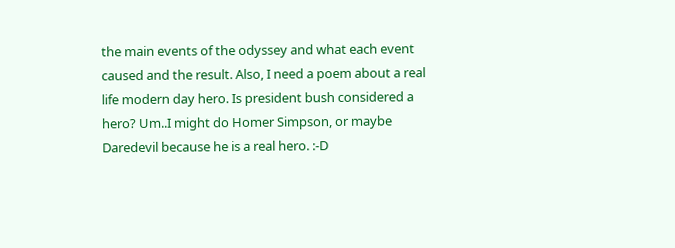the main events of the odyssey and what each event caused and the result. Also, I need a poem about a real life modern day hero. Is president bush considered a hero? Um..I might do Homer Simpson, or maybe Daredevil because he is a real hero. :-D